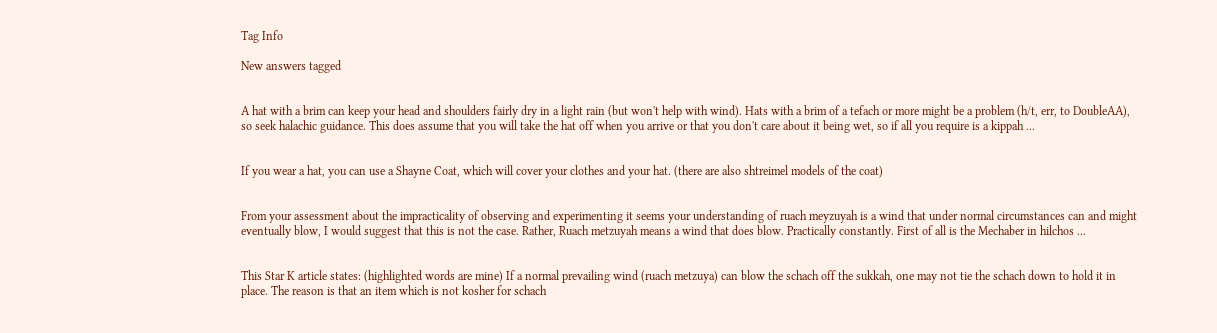Tag Info

New answers tagged


A hat with a brim can keep your head and shoulders fairly dry in a light rain (but won't help with wind). Hats with a brim of a tefach or more might be a problem (h/t, err, to DoubleAA), so seek halachic guidance. This does assume that you will take the hat off when you arrive or that you don't care about it being wet, so if all you require is a kippah ...


If you wear a hat, you can use a Shayne Coat, which will cover your clothes and your hat. (there are also shtreimel models of the coat)


From your assessment about the impracticality of observing and experimenting it seems your understanding of ruach meyzuyah is a wind that under normal circumstances can and might eventually blow, I would suggest that this is not the case. Rather, Ruach metzuyah means a wind that does blow. Practically constantly. First of all is the Mechaber in hilchos ...


This Star K article states: (highlighted words are mine) If a normal prevailing wind (ruach metzuya) can blow the schach off the sukkah, one may not tie the schach down to hold it in place. The reason is that an item which is not kosher for schach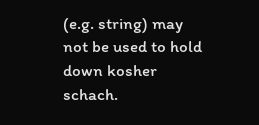(e.g. string) may not be used to hold down kosher schach.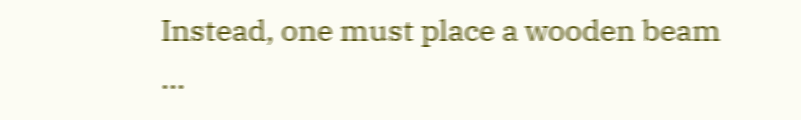Instead, one must place a wooden beam ...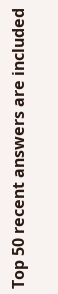Top 50 recent answers are included